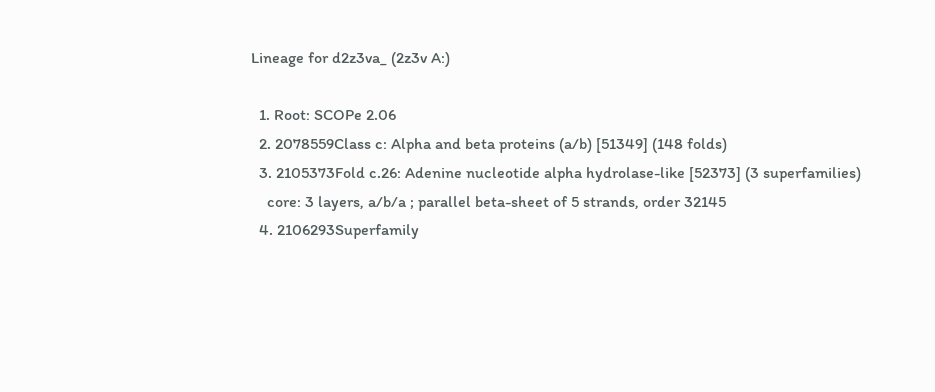Lineage for d2z3va_ (2z3v A:)

  1. Root: SCOPe 2.06
  2. 2078559Class c: Alpha and beta proteins (a/b) [51349] (148 folds)
  3. 2105373Fold c.26: Adenine nucleotide alpha hydrolase-like [52373] (3 superfamilies)
    core: 3 layers, a/b/a ; parallel beta-sheet of 5 strands, order 32145
  4. 2106293Superfamily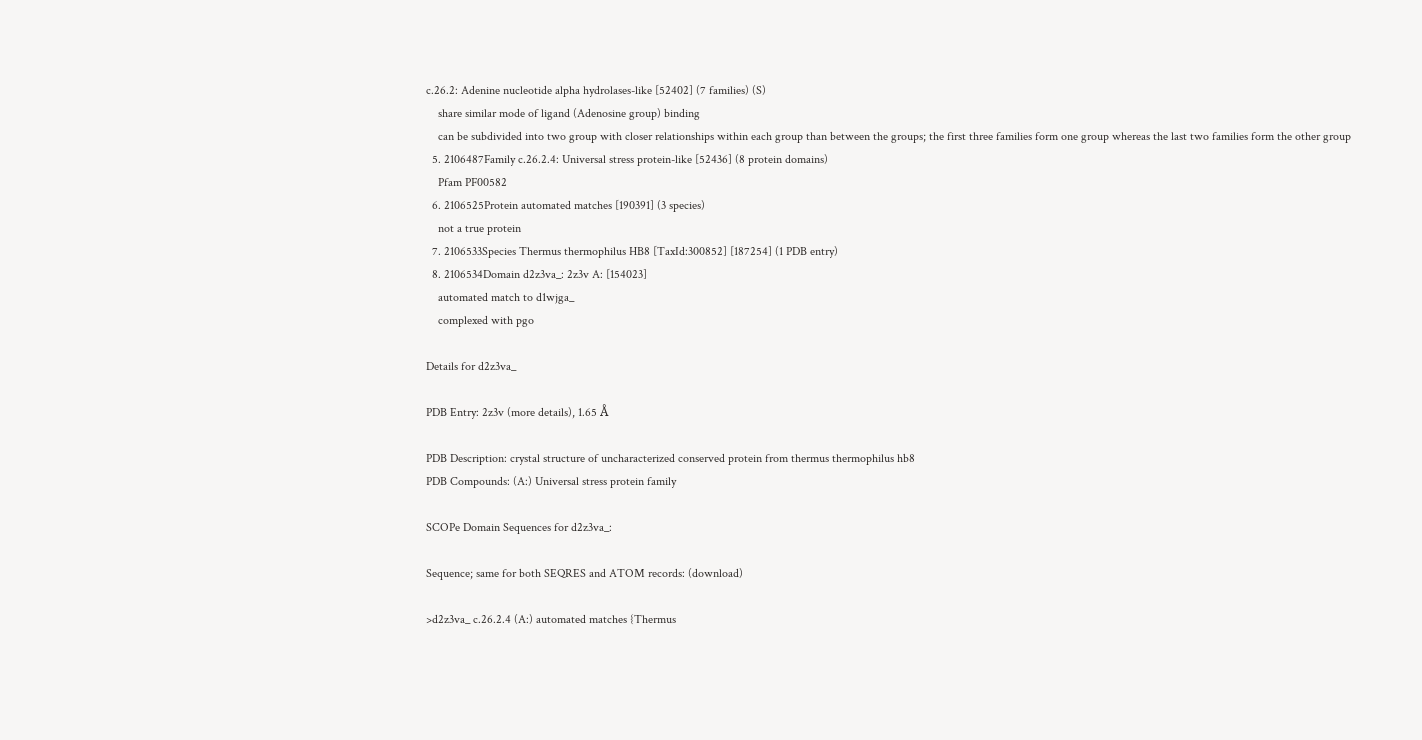c.26.2: Adenine nucleotide alpha hydrolases-like [52402] (7 families) (S)
    share similar mode of ligand (Adenosine group) binding
    can be subdivided into two group with closer relationships within each group than between the groups; the first three families form one group whereas the last two families form the other group
  5. 2106487Family c.26.2.4: Universal stress protein-like [52436] (8 protein domains)
    Pfam PF00582
  6. 2106525Protein automated matches [190391] (3 species)
    not a true protein
  7. 2106533Species Thermus thermophilus HB8 [TaxId:300852] [187254] (1 PDB entry)
  8. 2106534Domain d2z3va_: 2z3v A: [154023]
    automated match to d1wjga_
    complexed with pgo

Details for d2z3va_

PDB Entry: 2z3v (more details), 1.65 Å

PDB Description: crystal structure of uncharacterized conserved protein from thermus thermophilus hb8
PDB Compounds: (A:) Universal stress protein family

SCOPe Domain Sequences for d2z3va_:

Sequence; same for both SEQRES and ATOM records: (download)

>d2z3va_ c.26.2.4 (A:) automated matches {Thermus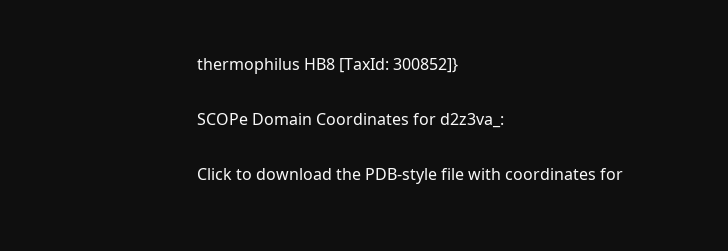thermophilus HB8 [TaxId: 300852]}

SCOPe Domain Coordinates for d2z3va_:

Click to download the PDB-style file with coordinates for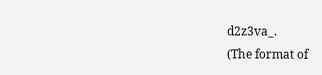d2z3va_.
(The format of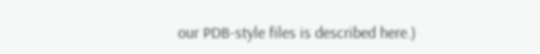our PDB-style files is described here.)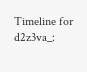Timeline for d2z3va_: